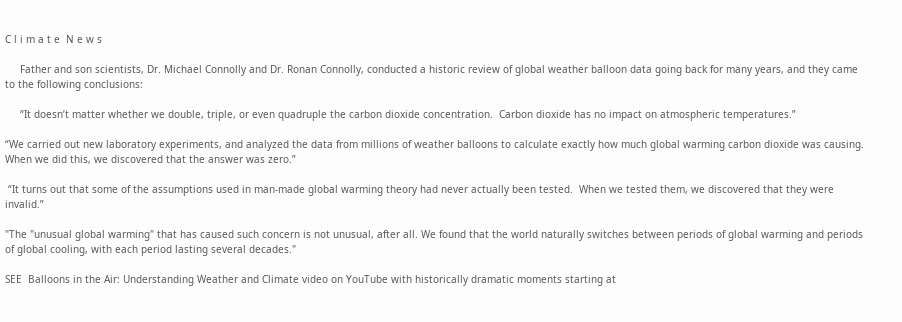C l i m a t e  N e w s

     Father and son scientists, Dr. Michael Connolly and Dr. Ronan Connolly, conducted a historic review of global weather balloon data going back for many years, and they came to the following conclusions:

     “It doesn’t matter whether we double, triple, or even quadruple the carbon dioxide concentration.  Carbon dioxide has no impact on atmospheric temperatures.”

“We carried out new laboratory experiments, and analyzed the data from millions of weather balloons to calculate exactly how much global warming carbon dioxide was causing.  When we did this, we discovered that the answer was zero.”

 “It turns out that some of the assumptions used in man-made global warming theory had never actually been tested.  When we tested them, we discovered that they were invalid.”

"The "unusual global warming" that has caused such concern is not unusual, after all. We found that the world naturally switches between periods of global warming and periods of global cooling, with each period lasting several decades."

SEE  Balloons in the Air: Understanding Weather and Climate video on YouTube with historically dramatic moments starting at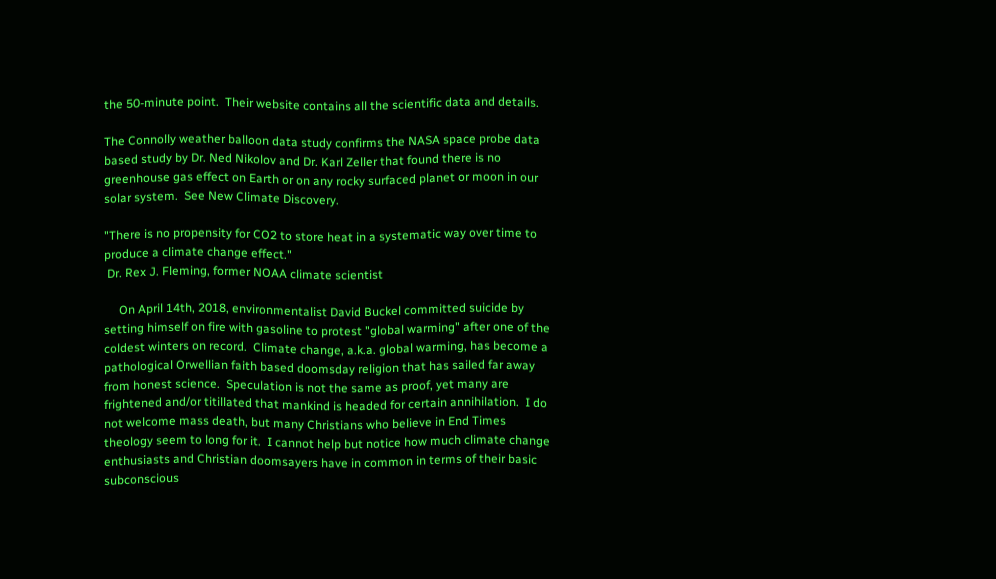the 50-minute point.  Their website contains all the scientific data and details.

The Connolly weather balloon data study confirms the NASA space probe data based study by Dr. Ned Nikolov and Dr. Karl Zeller that found there is no greenhouse gas effect on Earth or on any rocky surfaced planet or moon in our solar system.  See New Climate Discovery.

"There is no propensity for CO2 to store heat in a systematic way over time to produce a climate change effect."
 Dr. Rex J. Fleming, former NOAA climate scientist

     On April 14th, 2018, environmentalist David Buckel committed suicide by setting himself on fire with gasoline to protest "global warming" after one of the coldest winters on record.  Climate change, a.k.a. global warming, has become a pathological Orwellian faith based doomsday religion that has sailed far away from honest science.  Speculation is not the same as proof, yet many are frightened and/or titillated that mankind is headed for certain annihilation.  I do not welcome mass death, but many Christians who believe in End Times theology seem to long for it.  I cannot help but notice how much climate change enthusiasts and Christian doomsayers have in common in terms of their basic subconscious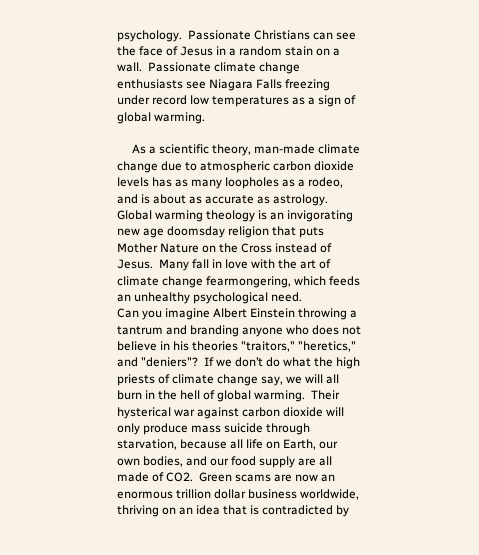psychology.  Passionate Christians can see the face of Jesus in a random stain on a wall.  Passionate climate change enthusiasts see Niagara Falls freezing under record low temperatures as a sign of global warming.

     As a scientific theory, man-made climate change due to atmospheric carbon dioxide levels has as many loopholes as a rodeo, and is about as accurate as astrology.  Global warming theology is an invigorating new age doomsday religion that puts Mother Nature on the Cross instead of Jesus.  Many fall in love with the art of climate change fearmongering, which feeds an unhealthy psychological need.
Can you imagine Albert Einstein throwing a tantrum and branding anyone who does not believe in his theories "traitors," "heretics," and "deniers"?  If we don’t do what the high priests of climate change say, we will all burn in the hell of global warming.  Their hysterical war against carbon dioxide will only produce mass suicide through starvation, because all life on Earth, our own bodies, and our food supply are all made of CO2.  Green scams are now an enormous trillion dollar business worldwide, thriving on an idea that is contradicted by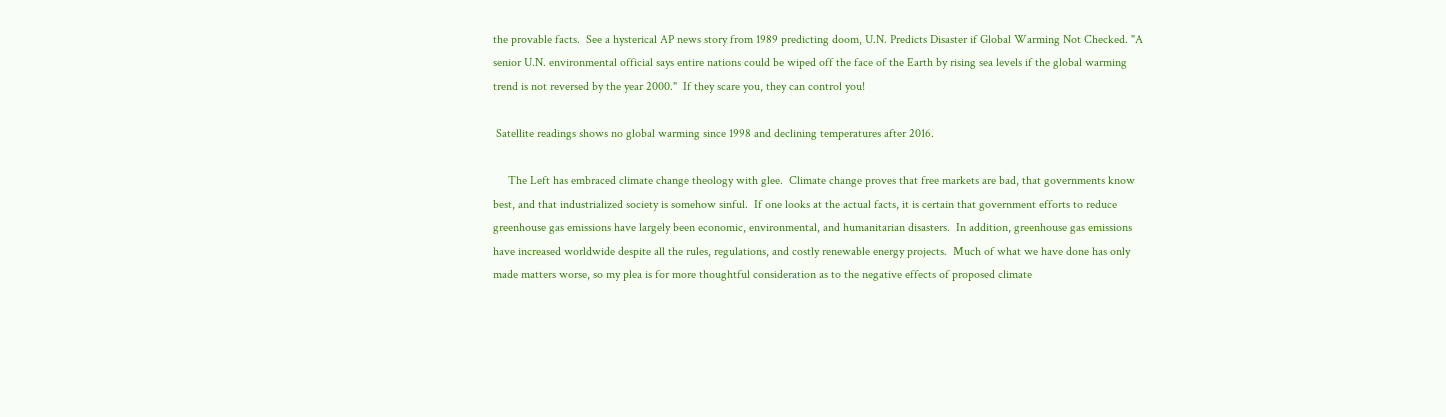the provable facts.  See a hysterical AP news story from 1989 predicting doom, U.N. Predicts Disaster if Global Warming Not Checked. "A senior U.N. environmental official says entire nations could be wiped off the face of the Earth by rising sea levels if the global warming trend is not reversed by the year 2000."  If they scare you, they can control you!

 Satellite readings shows no global warming since 1998 and declining temperatures after 2016.

     The Left has embraced climate change theology with glee.  Climate change proves that free markets are bad, that governments know best, and that industrialized society is somehow sinful.  If one looks at the actual facts, it is certain that government efforts to reduce greenhouse gas emissions have largely been economic, environmental, and humanitarian disasters.  In addition, greenhouse gas emissions have increased worldwide despite all the rules, regulations, and costly renewable energy projects.  Much of what we have done has only made matters worse, so my plea is for more thoughtful consideration as to the negative effects of proposed climate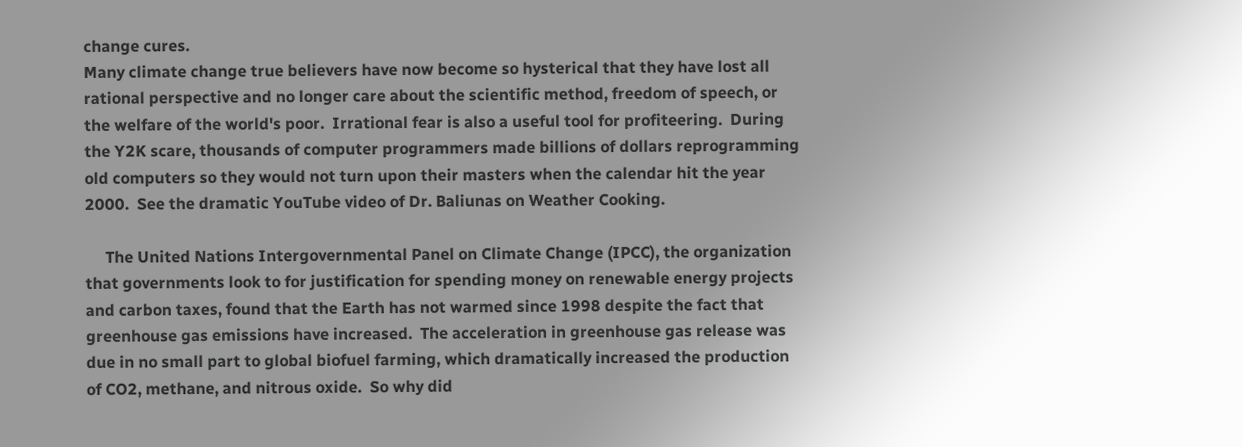change cures.
Many climate change true believers have now become so hysterical that they have lost all rational perspective and no longer care about the scientific method, freedom of speech, or the welfare of the world's poor.  Irrational fear is also a useful tool for profiteering.  During the Y2K scare, thousands of computer programmers made billions of dollars reprogramming old computers so they would not turn upon their masters when the calendar hit the year 2000.  See the dramatic YouTube video of Dr. Baliunas on Weather Cooking.

     The United Nations Intergovernmental Panel on Climate Change (IPCC), the organization that governments look to for justification for spending money on renewable energy projects and carbon taxes, found that the Earth has not warmed since 1998 despite the fact that greenhouse gas emissions have increased.  The acceleration in greenhouse gas release was due in no small part to global biofuel farming, which dramatically increased the production of CO2, methane, and nitrous oxide.  So why did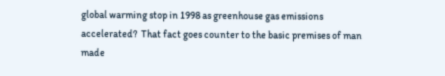global warming stop in 1998 as greenhouse gas emissions accelerated?  That fact goes counter to the basic premises of man made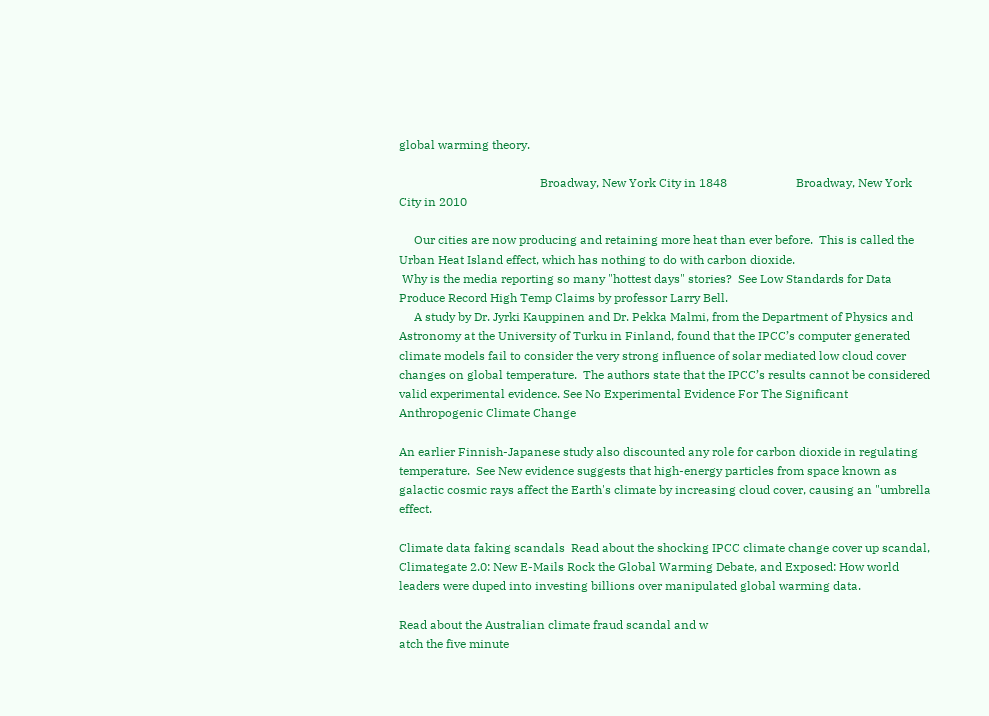global warming theory.

                                               Broadway, New York City in 1848                       Broadway, New York City in 2010

     Our cities are now producing and retaining more heat than ever before.  This is called the Urban Heat Island effect, which has nothing to do with carbon dioxide.
 Why is the media reporting so many "hottest days" stories?  See Low Standards for Data Produce Record High Temp Claims by professor Larry Bell.
     A study by Dr. Jyrki Kauppinen and Dr. Pekka Malmi, from the Department of Physics and Astronomy at the University of Turku in Finland, found that the IPCC’s computer generated climate models fail to consider the very strong influence of solar mediated low cloud cover changes on global temperature.  The authors state that the IPCC’s results cannot be considered valid experimental evidence. See No Experimental Evidence For The Significant Anthropogenic Climate Change

An earlier Finnish-Japanese study also discounted any role for carbon dioxide in regulating temperature.  See New evidence suggests that high-energy particles from space known as galactic cosmic rays affect the Earth's climate by increasing cloud cover, causing an "umbrella effect.

Climate data faking scandals  Read about the shocking IPCC climate change cover up scandal, Climategate 2.0: New E-Mails Rock the Global Warming Debate, and Exposed: How world leaders were duped into investing billions over manipulated global warming data.

Read about the Australian climate fraud scandal and w
atch the five minute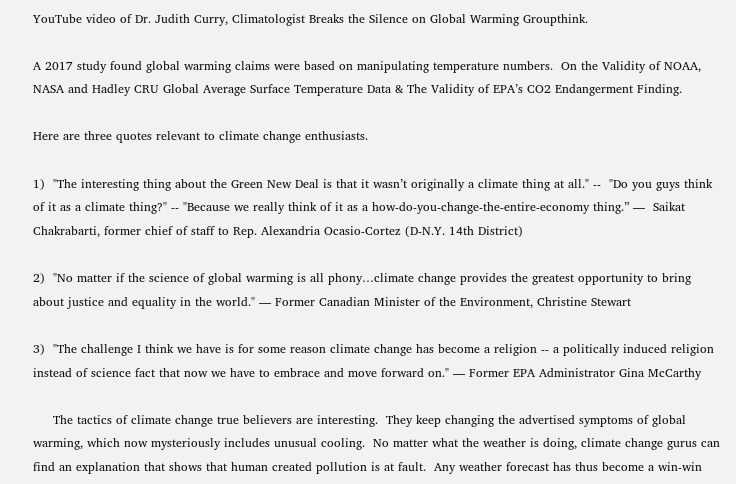YouTube video of Dr. Judith Curry, Climatologist Breaks the Silence on Global Warming Groupthink.

A 2017 study found global warming claims were based on manipulating temperature numbers.  On the Validity of NOAA, NASA and Hadley CRU Global Average Surface Temperature Data & The Validity of EPA’s CO2 Endangerment Finding.

Here are three quotes relevant to climate change enthusiasts.

1)  "The interesting thing about the Green New Deal is that it wasn’t originally a climate thing at all." --  "Do you guys think of it as a climate thing?" -- "Because we really think of it as a how-do-you-change-the-entire-economy thing.” —  Saikat Chakrabarti, former chief of staff to Rep. Alexandria Ocasio-Cortez (D-N.Y. 14th District)

2)  "No matter if the science of global warming is all phony…climate change provides the greatest opportunity to bring about justice and equality in the world." — Former Canadian Minister of the Environment, Christine Stewart

3)  "The challenge I think we have is for some reason climate change has become a religion -- a politically induced religion instead of science fact that now we have to embrace and move forward on." — Former EPA Administrator Gina McCarthy

     The tactics of climate change true believers are interesting.  They keep changing the advertised symptoms of global warming, which now mysteriously includes unusual cooling.  No matter what the weather is doing, climate change gurus can find an explanation that shows that human created pollution is at fault.  Any weather forecast has thus become a win-win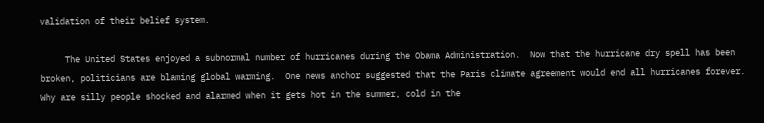validation of their belief system.

     The United States enjoyed a subnormal number of hurricanes during the Obama Administration.  Now that the hurricane dry spell has been broken, politicians are blaming global warming.  One news anchor suggested that the Paris climate agreement would end all hurricanes forever.  Why are silly people shocked and alarmed when it gets hot in the summer, cold in the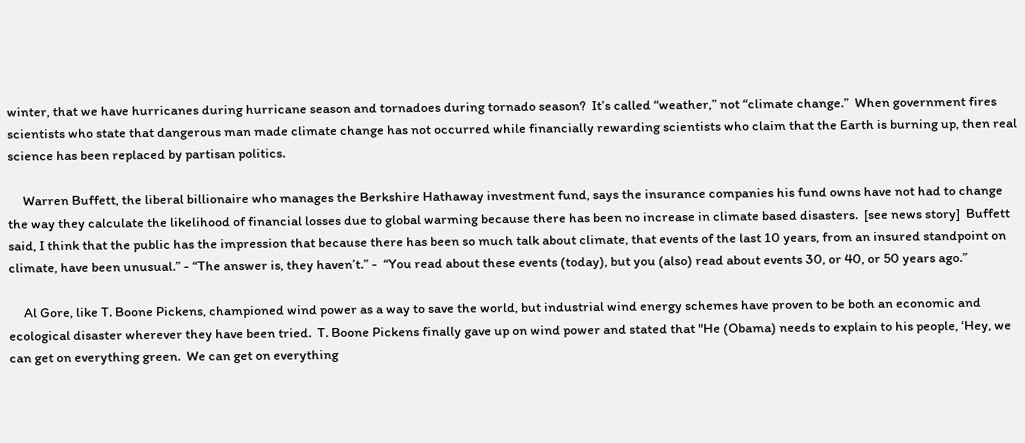winter, that we have hurricanes during hurricane season and tornadoes during tornado season?  It’s called “weather,” not “climate change.”  When government fires scientists who state that dangerous man made climate change has not occurred while financially rewarding scientists who claim that the Earth is burning up, then real science has been replaced by partisan politics.

     Warren Buffett, the liberal billionaire who manages the Berkshire Hathaway investment fund, says the insurance companies his fund owns have not had to change the way they calculate the likelihood of financial losses due to global warming because there has been no increase in climate based disasters.  [see news story]  Buffett said, I think that the public has the impression that because there has been so much talk about climate, that events of the last 10 years, from an insured standpoint on climate, have been unusual.” - “The answer is, they haven’t.” -  “You read about these events (today), but you (also) read about events 30, or 40, or 50 years ago.”

     Al Gore, like T. Boone Pickens, championed wind power as a way to save the world, but industrial wind energy schemes have proven to be both an economic and ecological disaster wherever they have been tried.  T. Boone Pickens finally gave up on wind power and stated that "He (Obama) needs to explain to his people, ‘Hey, we can get on everything green.  We can get on everything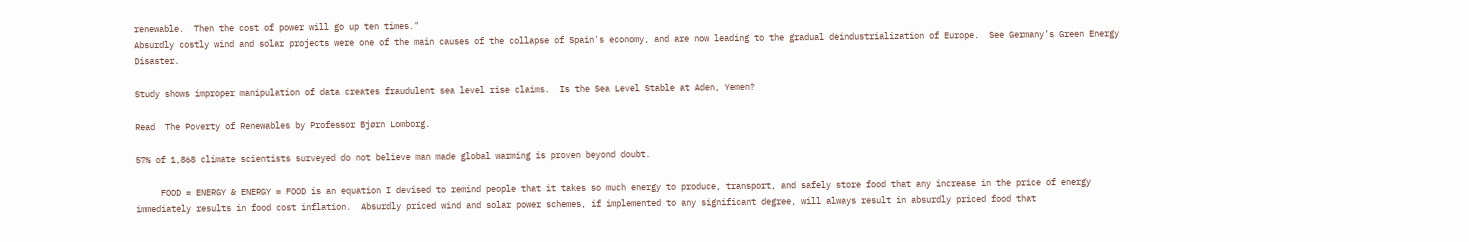renewable.  Then the cost of power will go up ten times."
Absurdly costly wind and solar projects were one of the main causes of the collapse of Spain's economy, and are now leading to the gradual deindustrialization of Europe.  See Germany’s Green Energy Disaster.

Study shows improper manipulation of data creates fraudulent sea level rise claims.  Is the Sea Level Stable at Aden, Yemen?

Read  The Poverty of Renewables by Professor Bjørn Lomborg.

57% of 1,868 climate scientists surveyed do not believe man made global warming is proven beyond doubt.

     FOOD = ENERGY & ENERGY = FOOD is an equation I devised to remind people that it takes so much energy to produce, transport, and safely store food that any increase in the price of energy immediately results in food cost inflation.  Absurdly priced wind and solar power schemes, if implemented to any significant degree, will always result in absurdly priced food that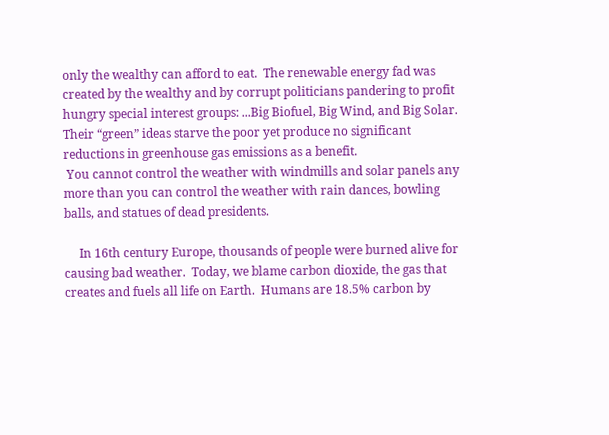only the wealthy can afford to eat.  The renewable energy fad was created by the wealthy and by corrupt politicians pandering to profit hungry special interest groups: ...Big Biofuel, Big Wind, and Big Solar.  Their “green” ideas starve the poor yet produce no significant reductions in greenhouse gas emissions as a benefit.
 You cannot control the weather with windmills and solar panels any more than you can control the weather with rain dances, bowling balls, and statues of dead presidents.

     In 16th century Europe, thousands of people were burned alive for causing bad weather.  Today, we blame carbon dioxide, the gas that creates and fuels all life on Earth.  Humans are 18.5% carbon by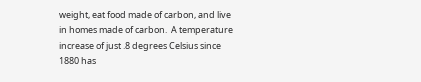weight, eat food made of carbon, and live in homes made of carbon.  A temperature increase of just .8 degrees Celsius since 1880 has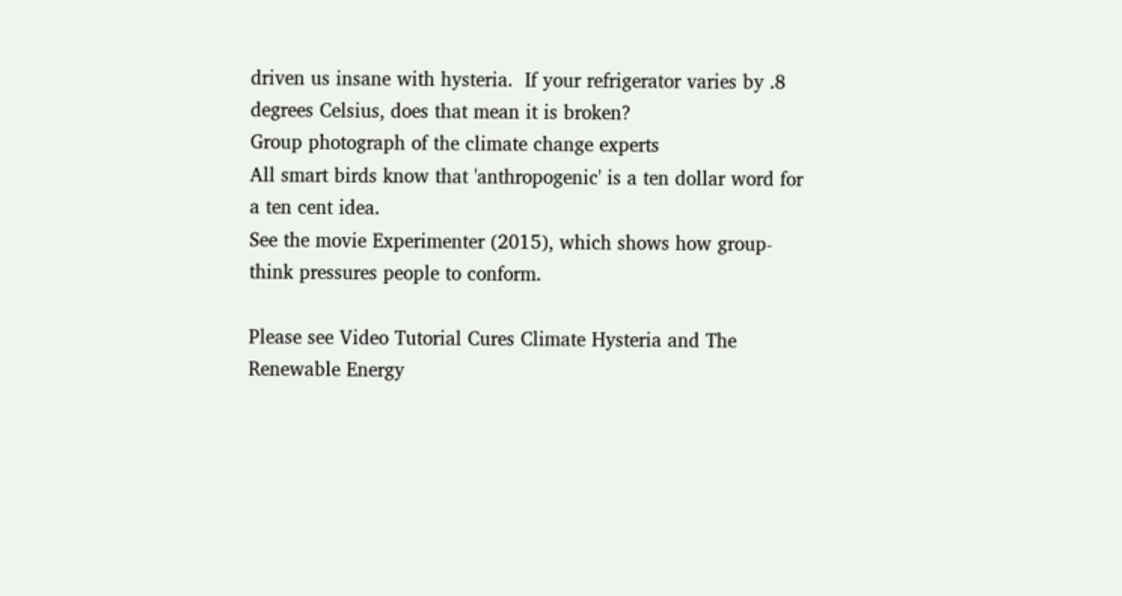driven us insane with hysteria.  If your refrigerator varies by .8 degrees Celsius, does that mean it is broken?
Group photograph of the climate change experts
All smart birds know that 'anthropogenic' is a ten dollar word for a ten cent idea.
See the movie Experimenter (2015), which shows how group-think pressures people to conform.

Please see Video Tutorial Cures Climate Hysteria and The Renewable Energy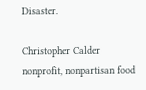Disaster.

Christopher Calder
nonprofit, nonpartisan food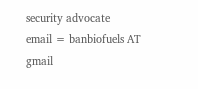security advocate
email = banbiofuels AT gmail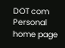DOT com   Personal home page